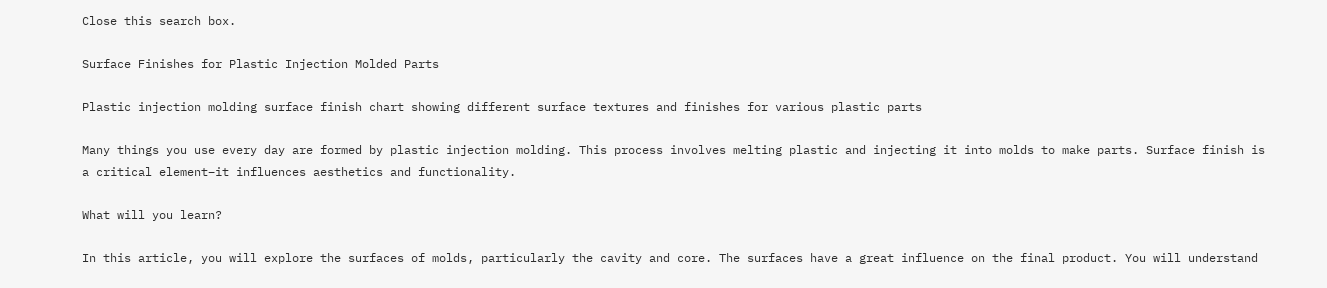Close this search box.

Surface Finishes for Plastic Injection Molded Parts

Plastic injection molding surface finish chart showing different surface textures and finishes for various plastic parts

Many things you use every day are formed by plastic injection molding. This process involves melting plastic and injecting it into molds to make parts. Surface finish is a critical element–it influences aesthetics and functionality.

What will you learn?

In this article, you will explore the surfaces of molds, particularly the cavity and core. The surfaces have a great influence on the final product. You will understand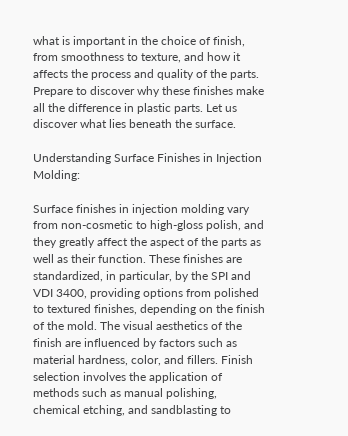what is important in the choice of finish, from smoothness to texture, and how it affects the process and quality of the parts. Prepare to discover why these finishes make all the difference in plastic parts. Let us discover what lies beneath the surface.

Understanding Surface Finishes in Injection Molding:

Surface finishes in injection molding vary from non-cosmetic to high-gloss polish, and they greatly affect the aspect of the parts as well as their function. These finishes are standardized, in particular, by the SPI and VDI 3400, providing options from polished to textured finishes, depending on the finish of the mold. The visual aesthetics of the finish are influenced by factors such as material hardness, color, and fillers. Finish selection involves the application of methods such as manual polishing, chemical etching, and sandblasting to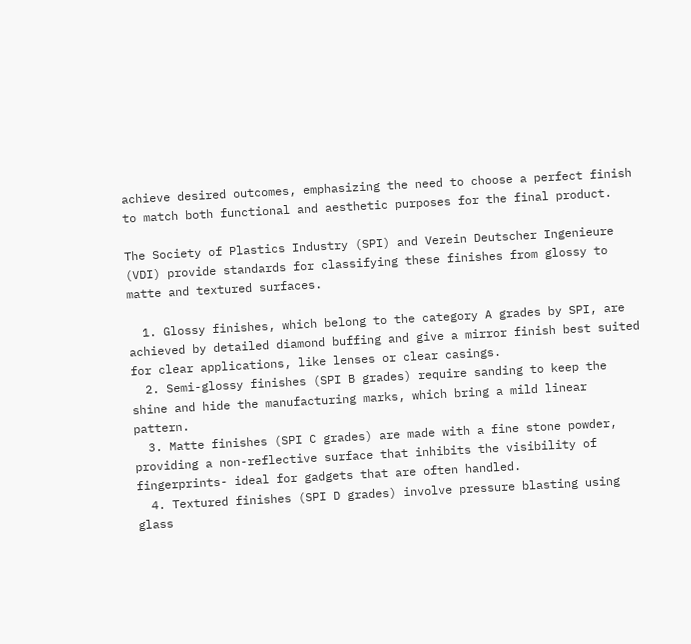achieve desired outcomes, emphasizing the need to choose a perfect finish to match both functional and aesthetic purposes for the final product.

The Society of Plastics Industry (SPI) and Verein Deutscher Ingenieure (VDI) provide standards for classifying these finishes from glossy to matte and textured surfaces.

  1. Glossy finishes, which belong to the category A grades by SPI, are achieved by detailed diamond buffing and give a mirror finish best suited for clear applications, like lenses or clear casings.
  2. Semi-glossy finishes (SPI B grades) require sanding to keep the shine and hide the manufacturing marks, which bring a mild linear pattern.
  3. Matte finishes (SPI C grades) are made with a fine stone powder, providing a non-reflective surface that inhibits the visibility of fingerprints- ideal for gadgets that are often handled.
  4. Textured finishes (SPI D grades) involve pressure blasting using glass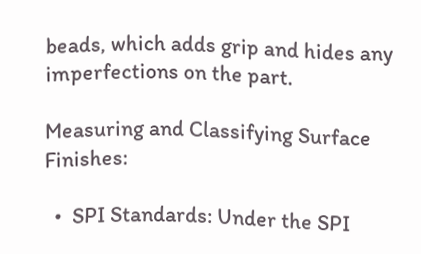beads, which adds grip and hides any imperfections on the part.

Measuring and Classifying Surface Finishes:

  •  SPI Standards: Under the SPI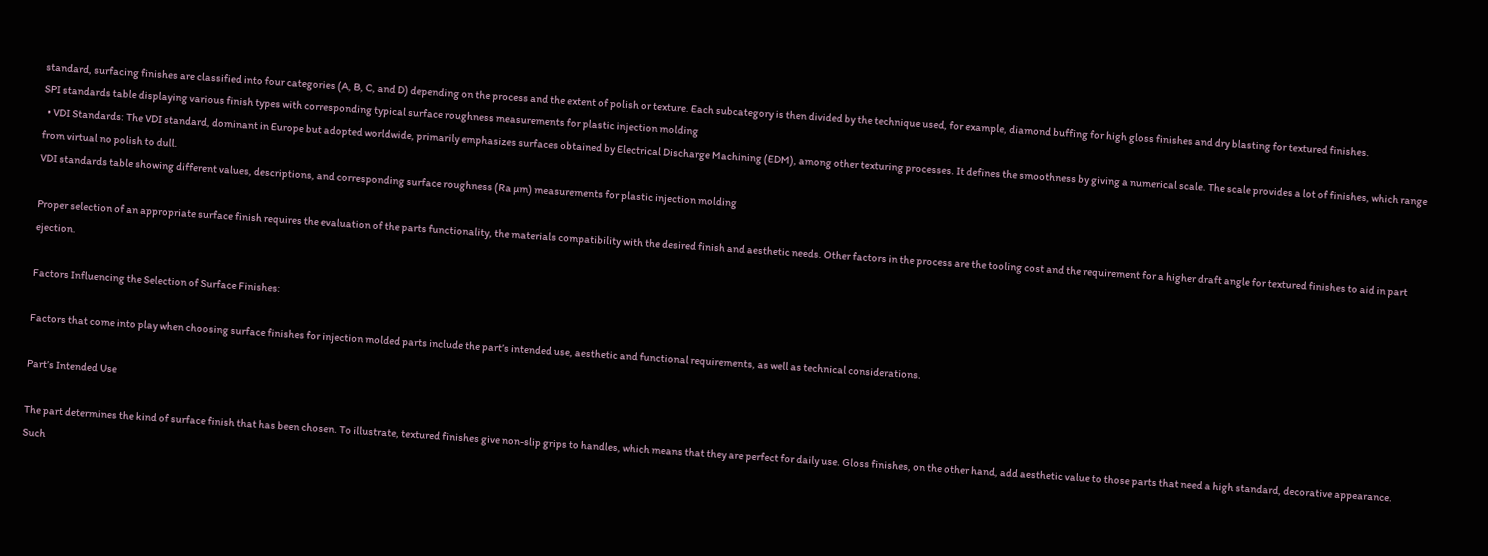standard, surfacing finishes are classified into four categories (A, B, C, and D) depending on the process and the extent of polish or texture. Each subcategory is then divided by the technique used, for example, diamond buffing for high gloss finishes and dry blasting for textured finishes.
SPI standards table displaying various finish types with corresponding typical surface roughness measurements for plastic injection molding
  • VDI Standards: The VDI standard, dominant in Europe but adopted worldwide, primarily emphasizes surfaces obtained by Electrical Discharge Machining (EDM), among other texturing processes. It defines the smoothness by giving a numerical scale. The scale provides a lot of finishes, which range from virtual no polish to dull.
VDI standards table showing different values, descriptions, and corresponding surface roughness (Ra µm) measurements for plastic injection molding

Proper selection of an appropriate surface finish requires the evaluation of the parts functionality, the materials compatibility with the desired finish and aesthetic needs. Other factors in the process are the tooling cost and the requirement for a higher draft angle for textured finishes to aid in part ejection.

Factors Influencing the Selection of Surface Finishes:

Factors that come into play when choosing surface finishes for injection molded parts include the part’s intended use, aesthetic and functional requirements, as well as technical considerations.

Part’s Intended Use

The part determines the kind of surface finish that has been chosen. To illustrate, textured finishes give non-slip grips to handles, which means that they are perfect for daily use. Gloss finishes, on the other hand, add aesthetic value to those parts that need a high standard, decorative appearance. Such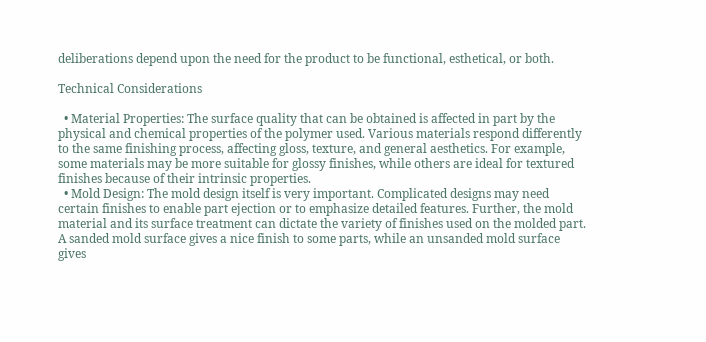deliberations depend upon the need for the product to be functional, esthetical, or both.

Technical Considerations

  • Material Properties: The surface quality that can be obtained is affected in part by the physical and chemical properties of the polymer used. Various materials respond differently to the same finishing process, affecting gloss, texture, and general aesthetics. For example, some materials may be more suitable for glossy finishes, while others are ideal for textured finishes because of their intrinsic properties.
  • Mold Design: The mold design itself is very important. Complicated designs may need certain finishes to enable part ejection or to emphasize detailed features. Further, the mold material and its surface treatment can dictate the variety of finishes used on the molded part. A sanded mold surface gives a nice finish to some parts, while an unsanded mold surface gives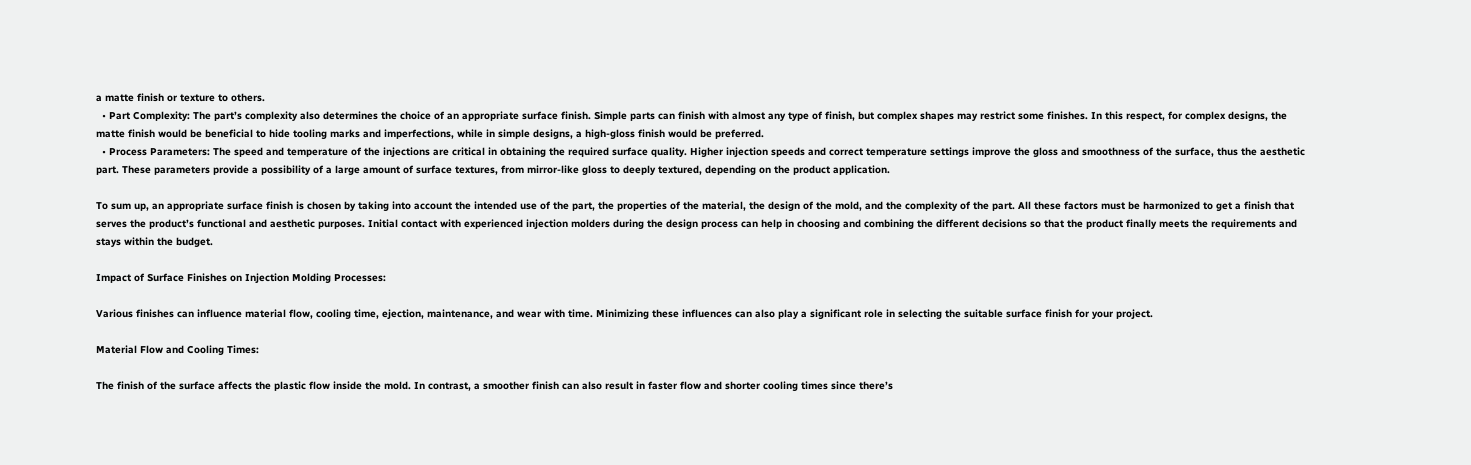a matte finish or texture to others.
  • Part Complexity: The part’s complexity also determines the choice of an appropriate surface finish. Simple parts can finish with almost any type of finish, but complex shapes may restrict some finishes. In this respect, for complex designs, the matte finish would be beneficial to hide tooling marks and imperfections, while in simple designs, a high-gloss finish would be preferred.
  • Process Parameters: The speed and temperature of the injections are critical in obtaining the required surface quality. Higher injection speeds and correct temperature settings improve the gloss and smoothness of the surface, thus the aesthetic part. These parameters provide a possibility of a large amount of surface textures, from mirror-like gloss to deeply textured, depending on the product application.

To sum up, an appropriate surface finish is chosen by taking into account the intended use of the part, the properties of the material, the design of the mold, and the complexity of the part. All these factors must be harmonized to get a finish that serves the product’s functional and aesthetic purposes. Initial contact with experienced injection molders during the design process can help in choosing and combining the different decisions so that the product finally meets the requirements and stays within the budget.

Impact of Surface Finishes on Injection Molding Processes:

Various finishes can influence material flow, cooling time, ejection, maintenance, and wear with time. Minimizing these influences can also play a significant role in selecting the suitable surface finish for your project.

Material Flow and Cooling Times:

The finish of the surface affects the plastic flow inside the mold. In contrast, a smoother finish can also result in faster flow and shorter cooling times since there’s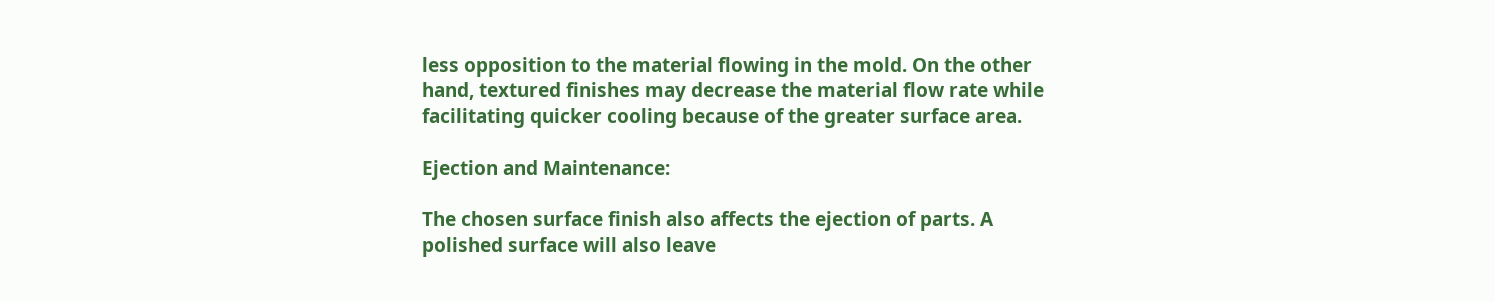less opposition to the material flowing in the mold. On the other hand, textured finishes may decrease the material flow rate while facilitating quicker cooling because of the greater surface area.

Ejection and Maintenance:

The chosen surface finish also affects the ejection of parts. A polished surface will also leave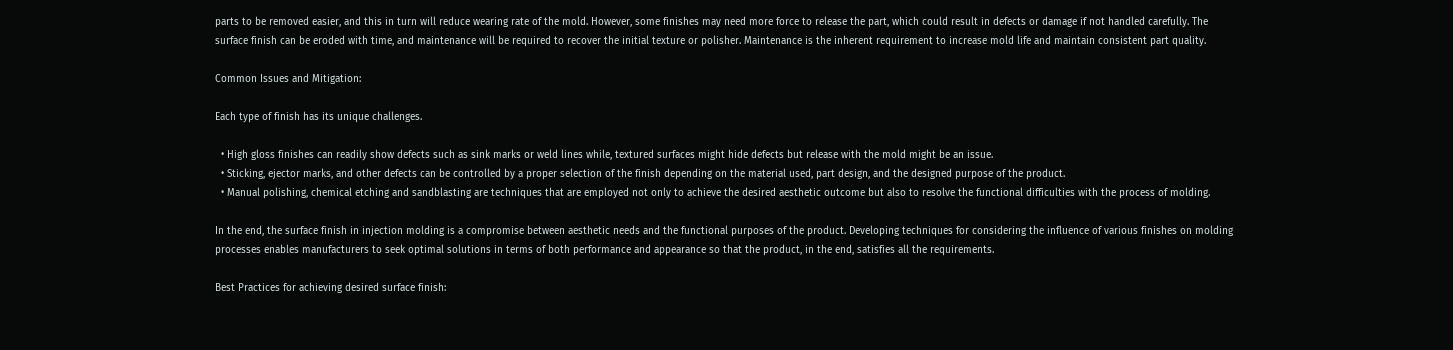parts to be removed easier, and this in turn will reduce wearing rate of the mold. However, some finishes may need more force to release the part, which could result in defects or damage if not handled carefully. The surface finish can be eroded with time, and maintenance will be required to recover the initial texture or polisher. Maintenance is the inherent requirement to increase mold life and maintain consistent part quality.

Common Issues and Mitigation:

Each type of finish has its unique challenges.

  • High gloss finishes can readily show defects such as sink marks or weld lines while, textured surfaces might hide defects but release with the mold might be an issue.
  • Sticking, ejector marks, and other defects can be controlled by a proper selection of the finish depending on the material used, part design, and the designed purpose of the product.
  • Manual polishing, chemical etching and sandblasting are techniques that are employed not only to achieve the desired aesthetic outcome but also to resolve the functional difficulties with the process of molding.

In the end, the surface finish in injection molding is a compromise between aesthetic needs and the functional purposes of the product. Developing techniques for considering the influence of various finishes on molding processes enables manufacturers to seek optimal solutions in terms of both performance and appearance so that the product, in the end, satisfies all the requirements.

Best Practices for achieving desired surface finish: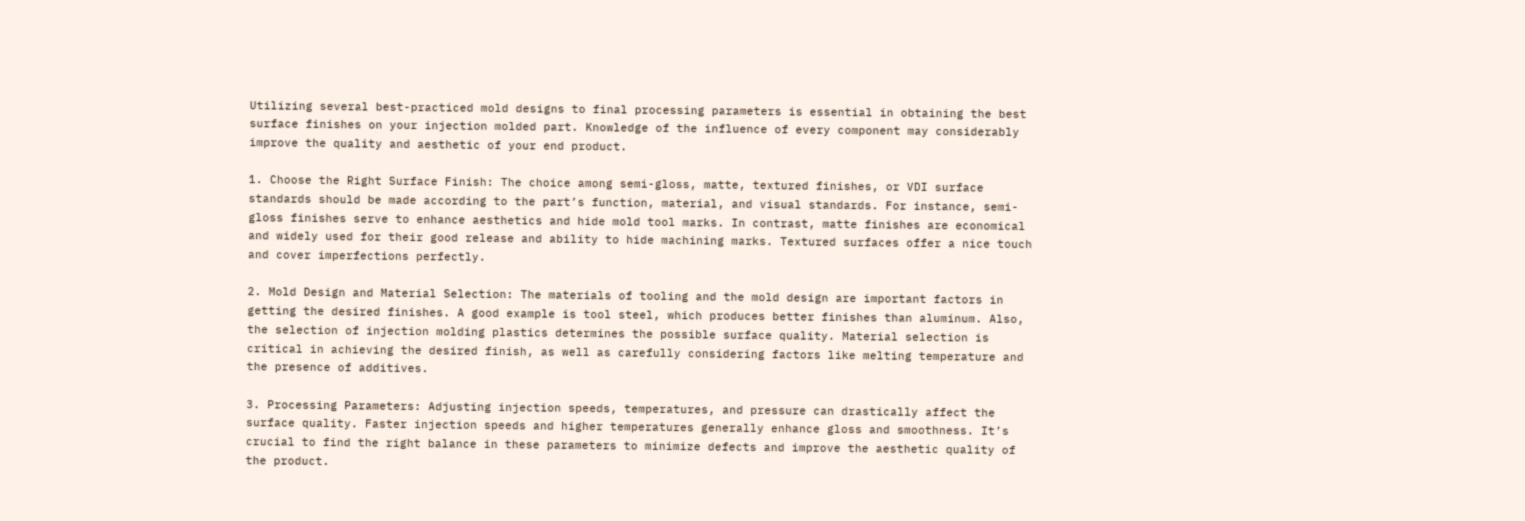Utilizing several best-practiced mold designs to final processing parameters is essential in obtaining the best surface finishes on your injection molded part. Knowledge of the influence of every component may considerably improve the quality and aesthetic of your end product.

1. Choose the Right Surface Finish: The choice among semi-gloss, matte, textured finishes, or VDI surface standards should be made according to the part’s function, material, and visual standards. For instance, semi-gloss finishes serve to enhance aesthetics and hide mold tool marks. In contrast, matte finishes are economical and widely used for their good release and ability to hide machining marks. Textured surfaces offer a nice touch and cover imperfections perfectly.

2. Mold Design and Material Selection: The materials of tooling and the mold design are important factors in getting the desired finishes. A good example is tool steel, which produces better finishes than aluminum. Also, the selection of injection molding plastics determines the possible surface quality. Material selection is critical in achieving the desired finish, as well as carefully considering factors like melting temperature and the presence of additives.

3. Processing Parameters: Adjusting injection speeds, temperatures, and pressure can drastically affect the surface quality. Faster injection speeds and higher temperatures generally enhance gloss and smoothness. It’s crucial to find the right balance in these parameters to minimize defects and improve the aesthetic quality of the product.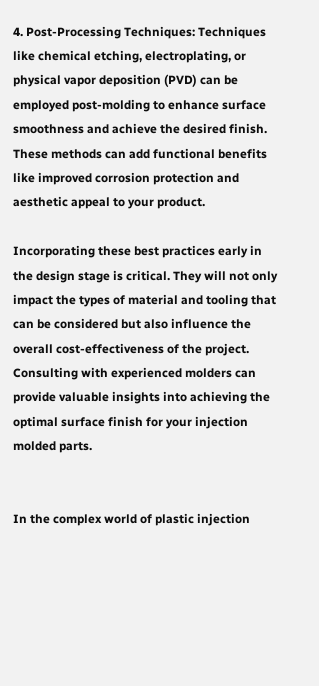4. Post-Processing Techniques: Techniques like chemical etching, electroplating, or physical vapor deposition (PVD) can be employed post-molding to enhance surface smoothness and achieve the desired finish. These methods can add functional benefits like improved corrosion protection and aesthetic appeal to your product.

Incorporating these best practices early in the design stage is critical. They will not only impact the types of material and tooling that can be considered but also influence the overall cost-effectiveness of the project. Consulting with experienced molders can provide valuable insights into achieving the optimal surface finish for your injection molded parts.


In the complex world of plastic injection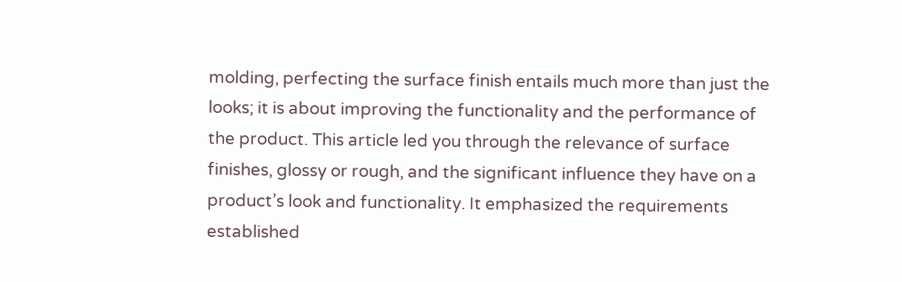molding, perfecting the surface finish entails much more than just the looks; it is about improving the functionality and the performance of the product. This article led you through the relevance of surface finishes, glossy or rough, and the significant influence they have on a product’s look and functionality. It emphasized the requirements established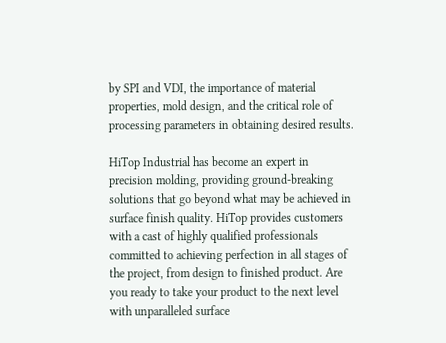by SPI and VDI, the importance of material properties, mold design, and the critical role of processing parameters in obtaining desired results.

HiTop Industrial has become an expert in precision molding, providing ground-breaking solutions that go beyond what may be achieved in surface finish quality. HiTop provides customers with a cast of highly qualified professionals committed to achieving perfection in all stages of the project, from design to finished product. Are you ready to take your product to the next level with unparalleled surface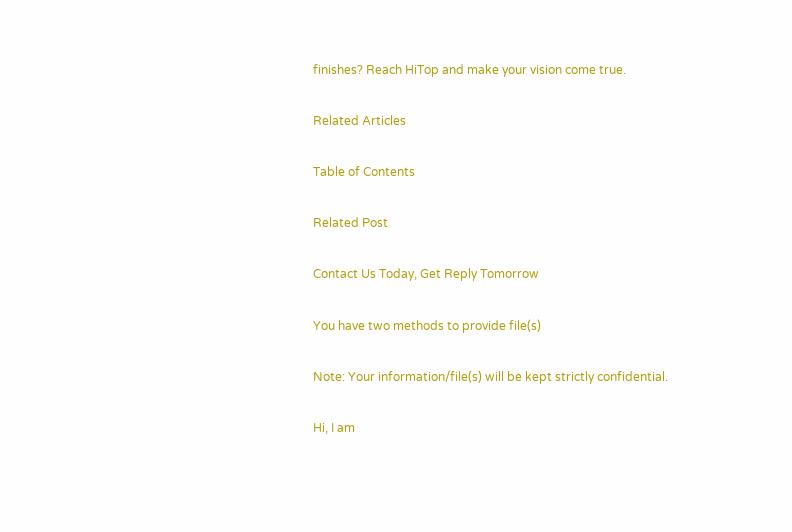finishes? Reach HiTop and make your vision come true.

Related Articles

Table of Contents

Related Post

Contact Us Today, Get Reply Tomorrow

You have two methods to provide file(s)

Note: Your information/file(s) will be kept strictly confidential.

Hi, I am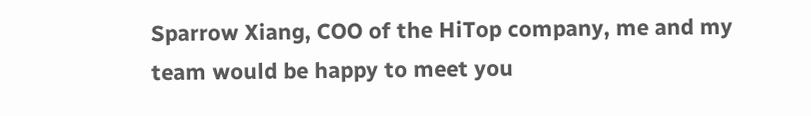Sparrow Xiang, COO of the HiTop company, me and my team would be happy to meet you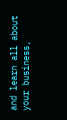and learn all about your business,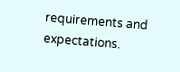requirements and expectations.